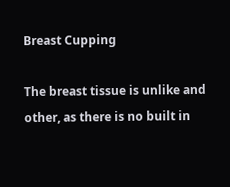Breast Cupping

The breast tissue is unlike and other, as there is no built in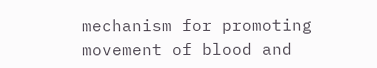mechanism for promoting movement of blood and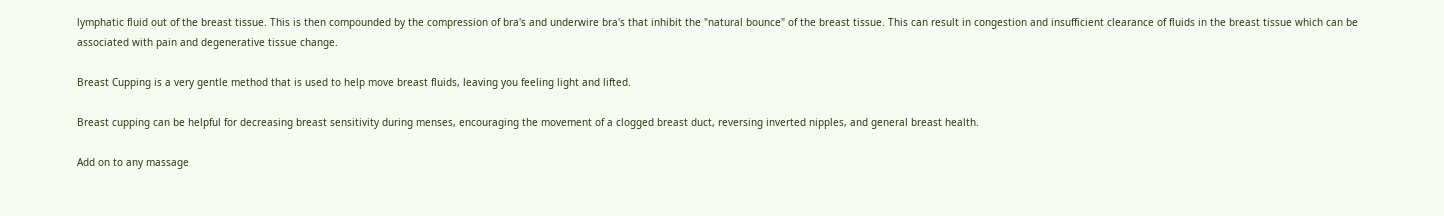lymphatic fluid out of the breast tissue. This is then compounded by the compression of bra's and underwire bra's that inhibit the "natural bounce" of the breast tissue. This can result in congestion and insufficient clearance of fluids in the breast tissue which can be associated with pain and degenerative tissue change.

Breast Cupping is a very gentle method that is used to help move breast fluids, leaving you feeling light and lifted.

Breast cupping can be helpful for decreasing breast sensitivity during menses, encouraging the movement of a clogged breast duct, reversing inverted nipples, and general breast health.

Add on to any massage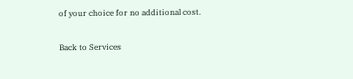of your choice for no additional cost.

Back to Services